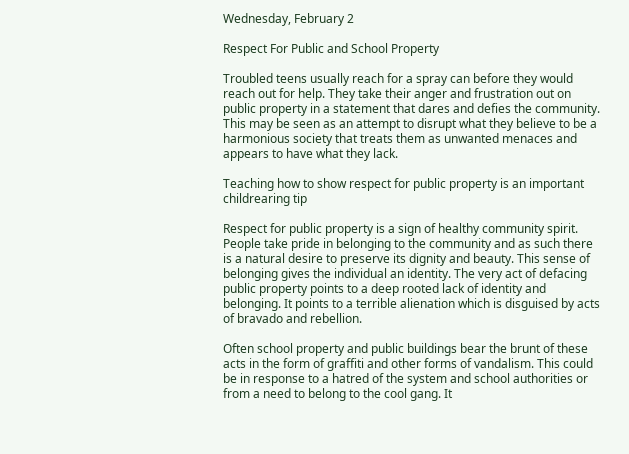Wednesday, February 2

Respect For Public and School Property

Troubled teens usually reach for a spray can before they would reach out for help. They take their anger and frustration out on public property in a statement that dares and defies the community. This may be seen as an attempt to disrupt what they believe to be a harmonious society that treats them as unwanted menaces and appears to have what they lack.

Teaching how to show respect for public property is an important childrearing tip

Respect for public property is a sign of healthy community spirit. People take pride in belonging to the community and as such there is a natural desire to preserve its dignity and beauty. This sense of belonging gives the individual an identity. The very act of defacing public property points to a deep rooted lack of identity and belonging. It points to a terrible alienation which is disguised by acts of bravado and rebellion.

Often school property and public buildings bear the brunt of these acts in the form of graffiti and other forms of vandalism. This could be in response to a hatred of the system and school authorities or from a need to belong to the cool gang. It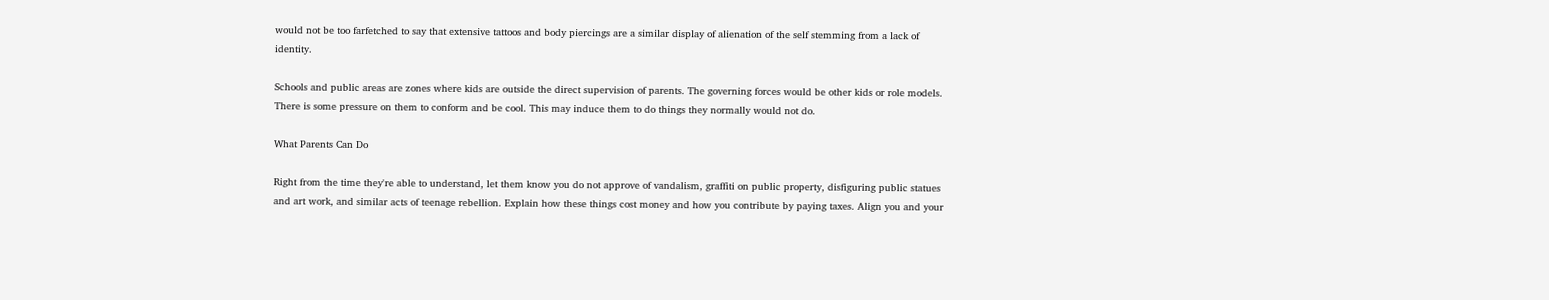would not be too farfetched to say that extensive tattoos and body piercings are a similar display of alienation of the self stemming from a lack of identity.

Schools and public areas are zones where kids are outside the direct supervision of parents. The governing forces would be other kids or role models. There is some pressure on them to conform and be cool. This may induce them to do things they normally would not do.

What Parents Can Do

Right from the time they're able to understand, let them know you do not approve of vandalism, graffiti on public property, disfiguring public statues and art work, and similar acts of teenage rebellion. Explain how these things cost money and how you contribute by paying taxes. Align you and your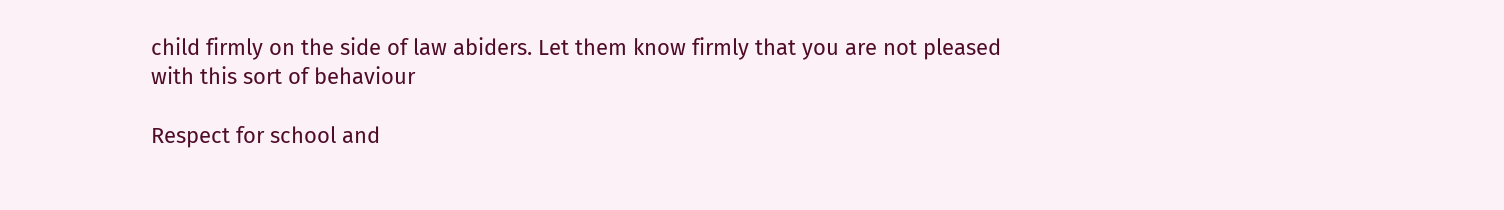child firmly on the side of law abiders. Let them know firmly that you are not pleased with this sort of behaviour

Respect for school and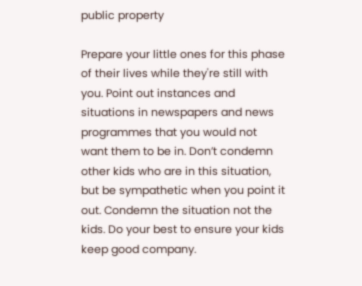public property

Prepare your little ones for this phase of their lives while they're still with you. Point out instances and situations in newspapers and news programmes that you would not want them to be in. Don’t condemn other kids who are in this situation, but be sympathetic when you point it out. Condemn the situation not the kids. Do your best to ensure your kids keep good company.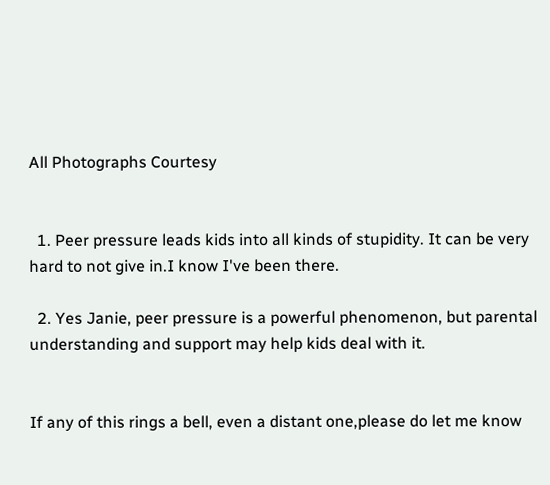All Photographs Courtesy


  1. Peer pressure leads kids into all kinds of stupidity. It can be very hard to not give in.I know I've been there.

  2. Yes Janie, peer pressure is a powerful phenomenon, but parental understanding and support may help kids deal with it.


If any of this rings a bell, even a distant one,please do let me know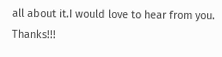all about it.I would love to hear from you. Thanks!!!